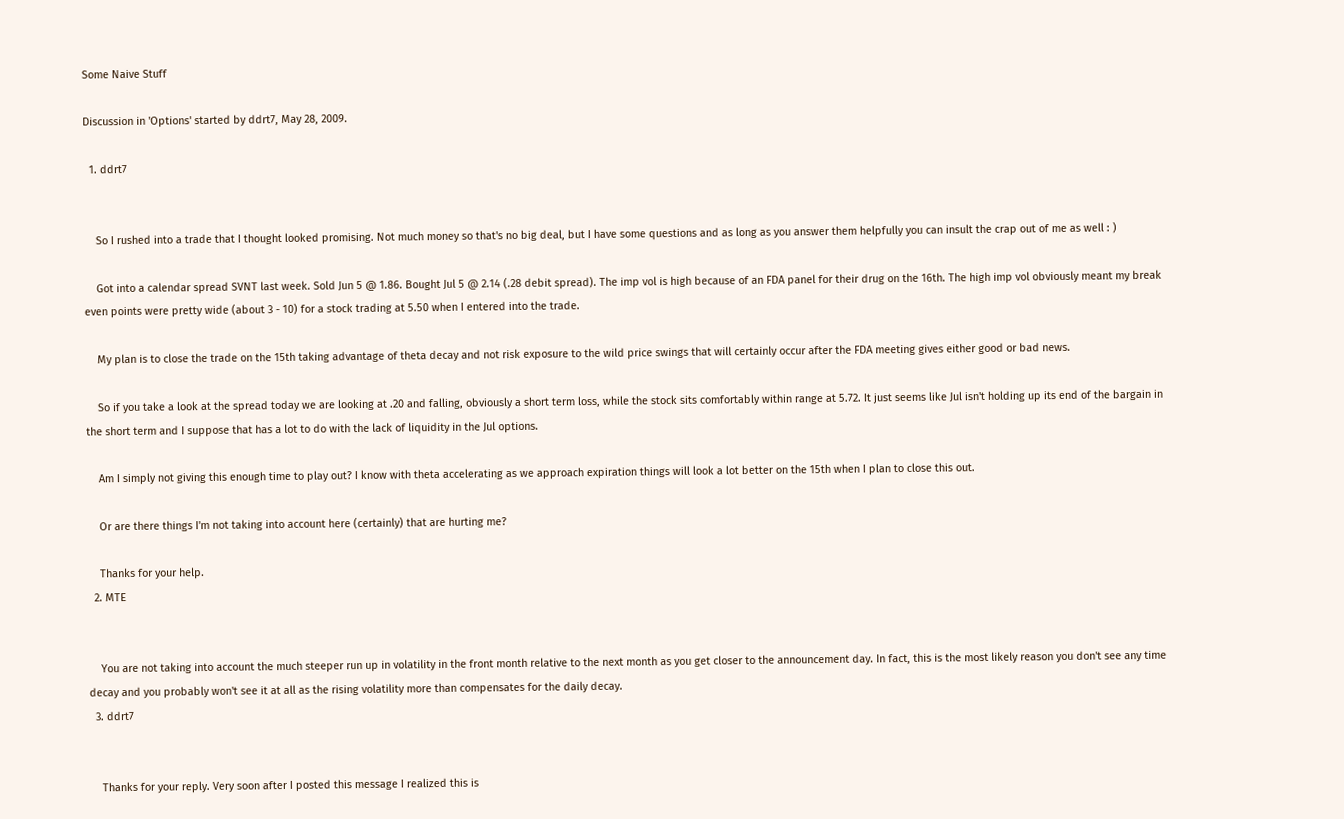Some Naive Stuff

Discussion in 'Options' started by ddrt7, May 28, 2009.

  1. ddrt7


    So I rushed into a trade that I thought looked promising. Not much money so that's no big deal, but I have some questions and as long as you answer them helpfully you can insult the crap out of me as well : )

    Got into a calendar spread SVNT last week. Sold Jun 5 @ 1.86. Bought Jul 5 @ 2.14 (.28 debit spread). The imp vol is high because of an FDA panel for their drug on the 16th. The high imp vol obviously meant my break even points were pretty wide (about 3 - 10) for a stock trading at 5.50 when I entered into the trade.

    My plan is to close the trade on the 15th taking advantage of theta decay and not risk exposure to the wild price swings that will certainly occur after the FDA meeting gives either good or bad news.

    So if you take a look at the spread today we are looking at .20 and falling, obviously a short term loss, while the stock sits comfortably within range at 5.72. It just seems like Jul isn't holding up its end of the bargain in the short term and I suppose that has a lot to do with the lack of liquidity in the Jul options.

    Am I simply not giving this enough time to play out? I know with theta accelerating as we approach expiration things will look a lot better on the 15th when I plan to close this out.

    Or are there things I'm not taking into account here (certainly) that are hurting me?

    Thanks for your help.
  2. MTE


    You are not taking into account the much steeper run up in volatility in the front month relative to the next month as you get closer to the announcement day. In fact, this is the most likely reason you don't see any time decay and you probably won't see it at all as the rising volatility more than compensates for the daily decay.
  3. ddrt7


    Thanks for your reply. Very soon after I posted this message I realized this is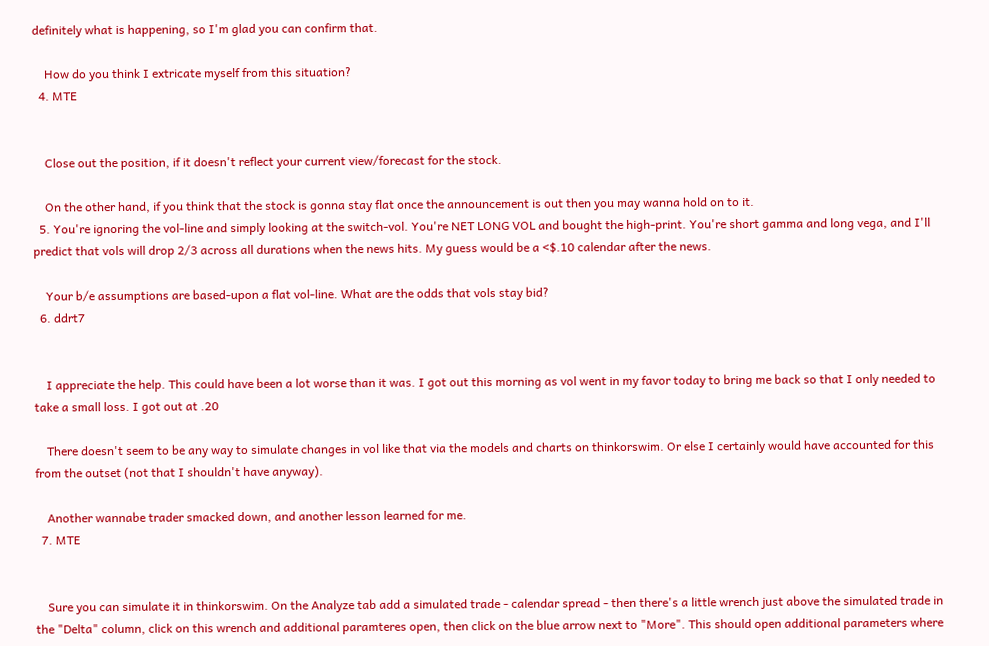definitely what is happening, so I'm glad you can confirm that.

    How do you think I extricate myself from this situation?
  4. MTE


    Close out the position, if it doesn't reflect your current view/forecast for the stock.

    On the other hand, if you think that the stock is gonna stay flat once the announcement is out then you may wanna hold on to it.
  5. You're ignoring the vol-line and simply looking at the switch-vol. You're NET LONG VOL and bought the high-print. You're short gamma and long vega, and I'll predict that vols will drop 2/3 across all durations when the news hits. My guess would be a <$.10 calendar after the news.

    Your b/e assumptions are based-upon a flat vol-line. What are the odds that vols stay bid?
  6. ddrt7


    I appreciate the help. This could have been a lot worse than it was. I got out this morning as vol went in my favor today to bring me back so that I only needed to take a small loss. I got out at .20

    There doesn't seem to be any way to simulate changes in vol like that via the models and charts on thinkorswim. Or else I certainly would have accounted for this from the outset (not that I shouldn't have anyway).

    Another wannabe trader smacked down, and another lesson learned for me.
  7. MTE


    Sure you can simulate it in thinkorswim. On the Analyze tab add a simulated trade - calendar spread - then there's a little wrench just above the simulated trade in the "Delta" column, click on this wrench and additional paramteres open, then click on the blue arrow next to "More". This should open additional parameters where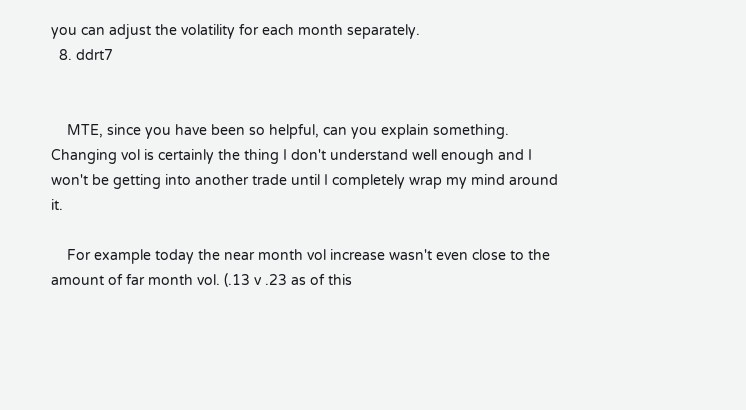you can adjust the volatility for each month separately.
  8. ddrt7


    MTE, since you have been so helpful, can you explain something. Changing vol is certainly the thing I don't understand well enough and I won't be getting into another trade until I completely wrap my mind around it.

    For example today the near month vol increase wasn't even close to the amount of far month vol. (.13 v .23 as of this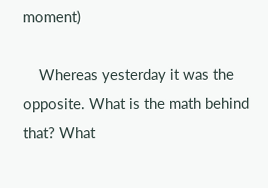moment)

    Whereas yesterday it was the opposite. What is the math behind that? What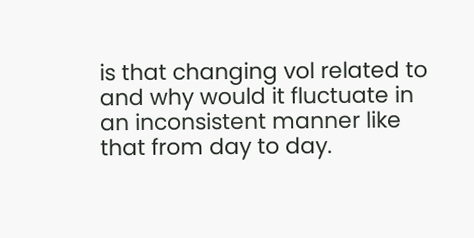is that changing vol related to and why would it fluctuate in an inconsistent manner like that from day to day.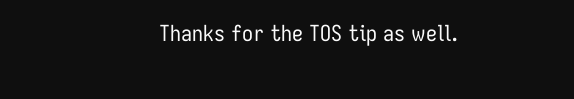Thanks for the TOS tip as well.